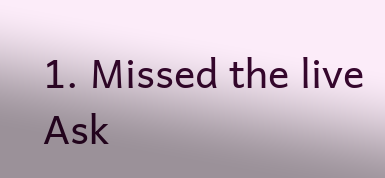1. Missed the live Ask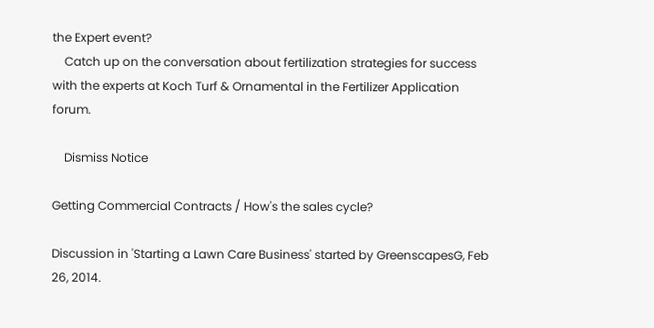the Expert event?
    Catch up on the conversation about fertilization strategies for success with the experts at Koch Turf & Ornamental in the Fertilizer Application forum.

    Dismiss Notice

Getting Commercial Contracts / How's the sales cycle?

Discussion in 'Starting a Lawn Care Business' started by GreenscapesG, Feb 26, 2014.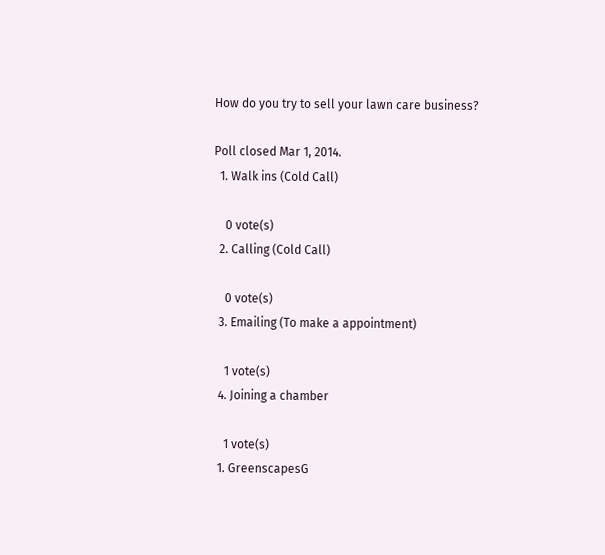How do you try to sell your lawn care business?

Poll closed Mar 1, 2014.
  1. Walk ins (Cold Call)

    0 vote(s)
  2. Calling (Cold Call)

    0 vote(s)
  3. Emailing (To make a appointment)

    1 vote(s)
  4. Joining a chamber

    1 vote(s)
  1. GreenscapesG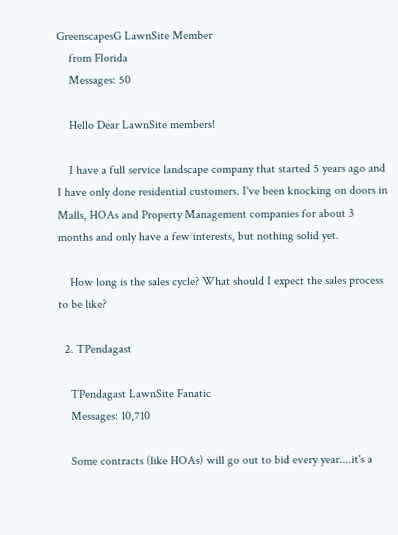GreenscapesG LawnSite Member
    from Florida
    Messages: 50

    Hello Dear LawnSite members!

    I have a full service landscape company that started 5 years ago and I have only done residential customers. I've been knocking on doors in Malls, HOAs and Property Management companies for about 3 months and only have a few interests, but nothing solid yet.

    How long is the sales cycle? What should I expect the sales process to be like?

  2. TPendagast

    TPendagast LawnSite Fanatic
    Messages: 10,710

    Some contracts (like HOAs) will go out to bid every year....it's a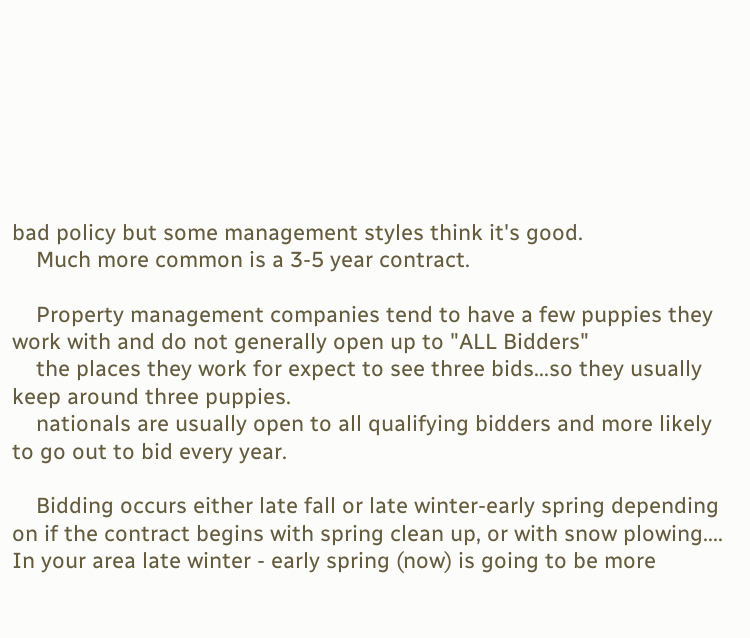bad policy but some management styles think it's good.
    Much more common is a 3-5 year contract.

    Property management companies tend to have a few puppies they work with and do not generally open up to "ALL Bidders"
    the places they work for expect to see three bids...so they usually keep around three puppies.
    nationals are usually open to all qualifying bidders and more likely to go out to bid every year.

    Bidding occurs either late fall or late winter-early spring depending on if the contract begins with spring clean up, or with snow plowing.... In your area late winter - early spring (now) is going to be more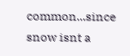common...since snow isnt a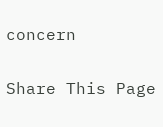concern

Share This Page